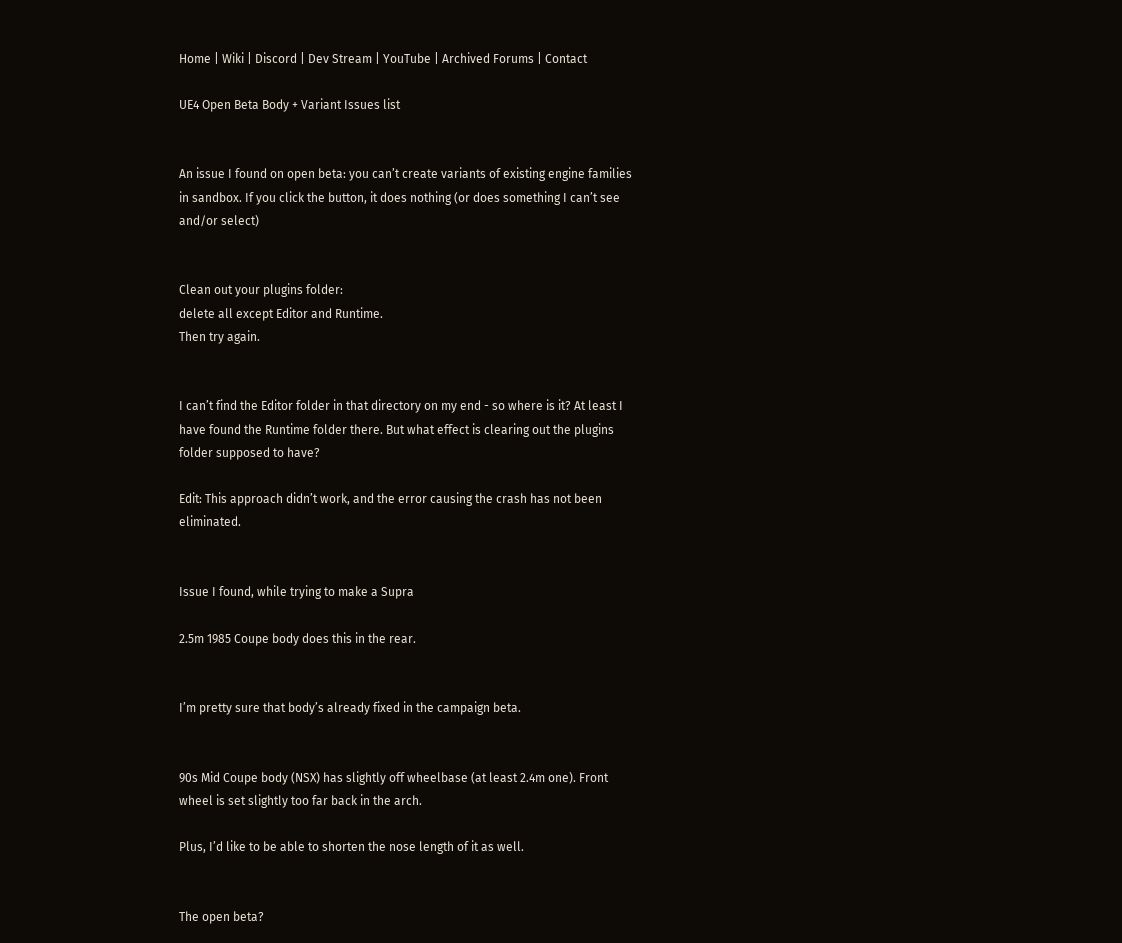Home | Wiki | Discord | Dev Stream | YouTube | Archived Forums | Contact

UE4 Open Beta Body + Variant Issues list


An issue I found on open beta: you can’t create variants of existing engine families in sandbox. If you click the button, it does nothing (or does something I can’t see and/or select)


Clean out your plugins folder:
delete all except Editor and Runtime.
Then try again.


I can’t find the Editor folder in that directory on my end - so where is it? At least I have found the Runtime folder there. But what effect is clearing out the plugins folder supposed to have?

Edit: This approach didn’t work, and the error causing the crash has not been eliminated.


Issue I found, while trying to make a Supra

2.5m 1985 Coupe body does this in the rear.


I’m pretty sure that body’s already fixed in the campaign beta.


90s Mid Coupe body (NSX) has slightly off wheelbase (at least 2.4m one). Front wheel is set slightly too far back in the arch.

Plus, I’d like to be able to shorten the nose length of it as well.


The open beta?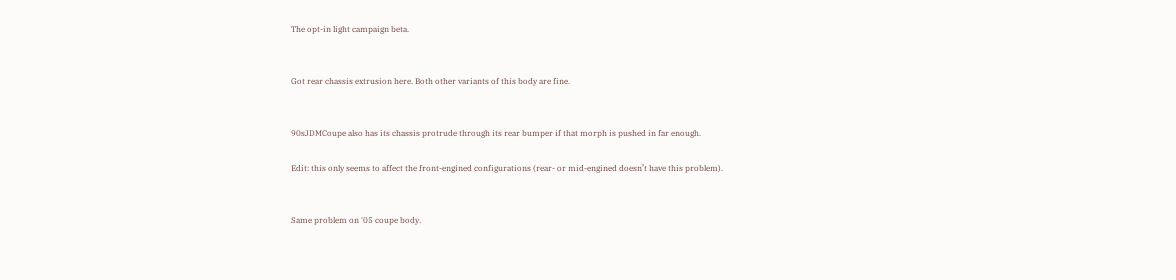The opt-in light campaign beta.


Got rear chassis extrusion here. Both other variants of this body are fine.


90sJDMCoupe also has its chassis protrude through its rear bumper if that morph is pushed in far enough.

Edit: this only seems to affect the front-engined configurations (rear- or mid-engined doesn’t have this problem).


Same problem on '05 coupe body.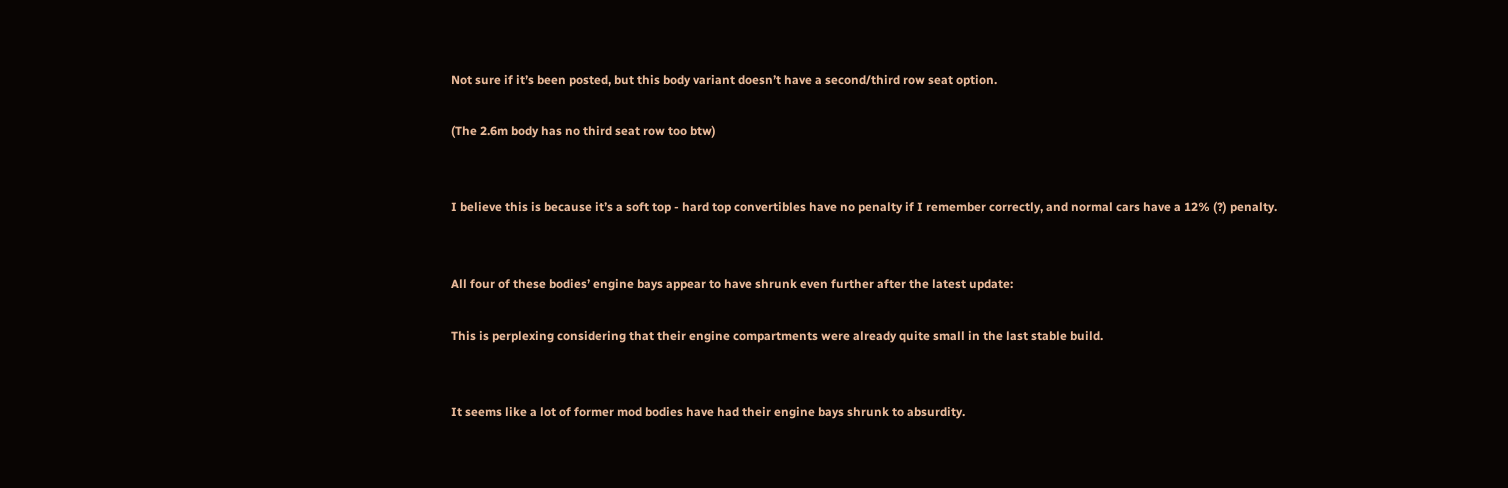Not sure if it’s been posted, but this body variant doesn’t have a second/third row seat option.

(The 2.6m body has no third seat row too btw)


I believe this is because it’s a soft top - hard top convertibles have no penalty if I remember correctly, and normal cars have a 12% (?) penalty.


All four of these bodies’ engine bays appear to have shrunk even further after the latest update:

This is perplexing considering that their engine compartments were already quite small in the last stable build.


It seems like a lot of former mod bodies have had their engine bays shrunk to absurdity.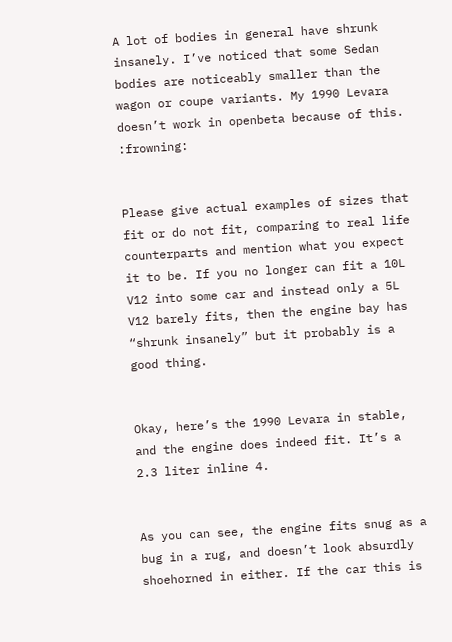A lot of bodies in general have shrunk insanely. I’ve noticed that some Sedan bodies are noticeably smaller than the wagon or coupe variants. My 1990 Levara doesn’t work in openbeta because of this. :frowning:


Please give actual examples of sizes that fit or do not fit, comparing to real life counterparts and mention what you expect it to be. If you no longer can fit a 10L V12 into some car and instead only a 5L V12 barely fits, then the engine bay has “shrunk insanely” but it probably is a good thing.


Okay, here’s the 1990 Levara in stable, and the engine does indeed fit. It’s a 2.3 liter inline 4.


As you can see, the engine fits snug as a bug in a rug, and doesn’t look absurdly shoehorned in either. If the car this is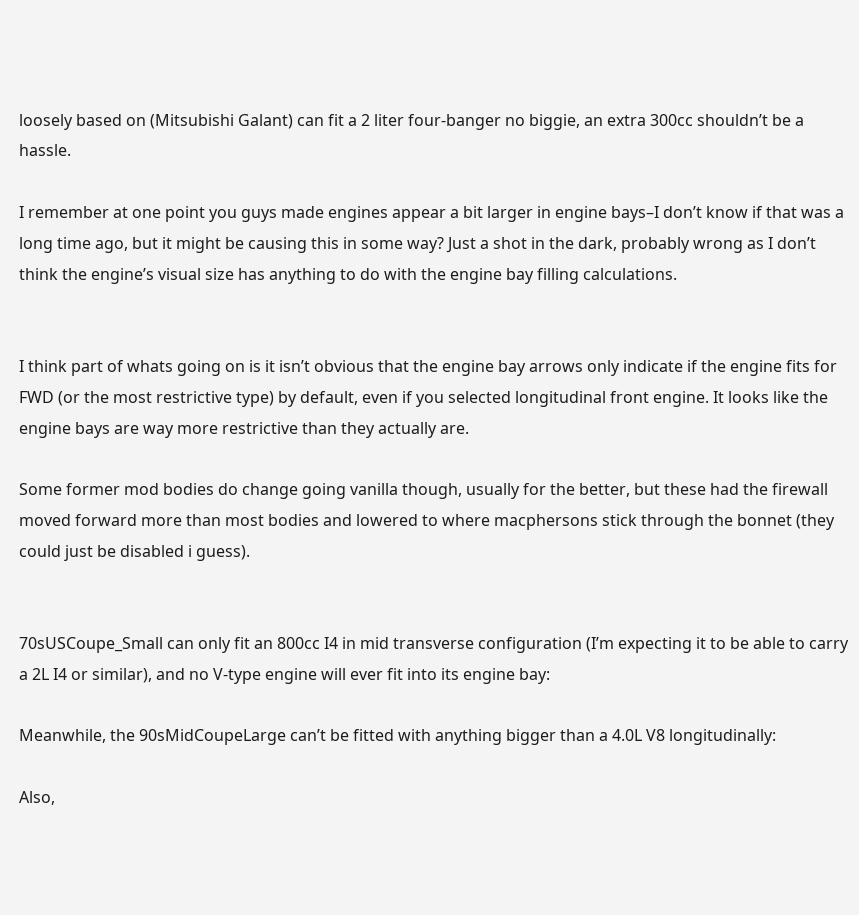loosely based on (Mitsubishi Galant) can fit a 2 liter four-banger no biggie, an extra 300cc shouldn’t be a hassle.

I remember at one point you guys made engines appear a bit larger in engine bays–I don’t know if that was a long time ago, but it might be causing this in some way? Just a shot in the dark, probably wrong as I don’t think the engine’s visual size has anything to do with the engine bay filling calculations.


I think part of whats going on is it isn’t obvious that the engine bay arrows only indicate if the engine fits for FWD (or the most restrictive type) by default, even if you selected longitudinal front engine. It looks like the engine bays are way more restrictive than they actually are.

Some former mod bodies do change going vanilla though, usually for the better, but these had the firewall moved forward more than most bodies and lowered to where macphersons stick through the bonnet (they could just be disabled i guess).


70sUSCoupe_Small can only fit an 800cc I4 in mid transverse configuration (I’m expecting it to be able to carry a 2L I4 or similar), and no V-type engine will ever fit into its engine bay:

Meanwhile, the 90sMidCoupeLarge can’t be fitted with anything bigger than a 4.0L V8 longitudinally:

Also,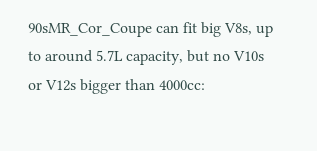90sMR_Cor_Coupe can fit big V8s, up to around 5.7L capacity, but no V10s or V12s bigger than 4000cc: